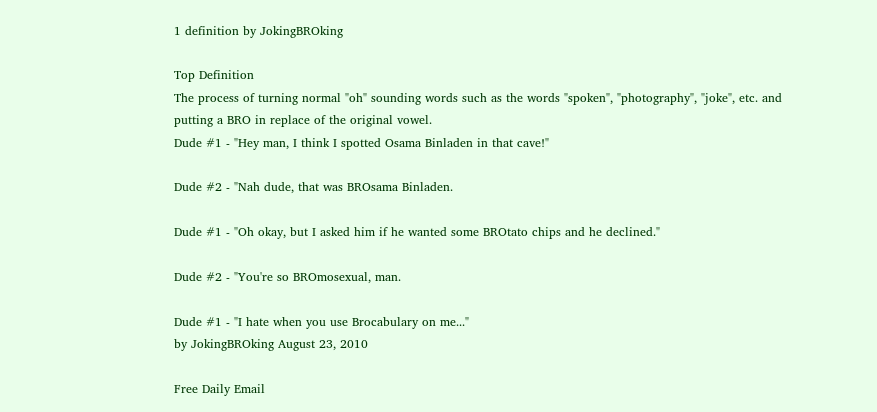1 definition by JokingBROking

Top Definition
The process of turning normal "oh" sounding words such as the words "spoken", "photography", "joke", etc. and putting a BRO in replace of the original vowel.
Dude #1 - "Hey man, I think I spotted Osama Binladen in that cave!"

Dude #2 - "Nah dude, that was BROsama Binladen.

Dude #1 - "Oh okay, but I asked him if he wanted some BROtato chips and he declined."

Dude #2 - "You're so BROmosexual, man.

Dude #1 - "I hate when you use Brocabulary on me..."
by JokingBROking August 23, 2010

Free Daily Email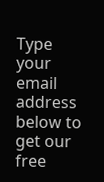Type your email address below to get our free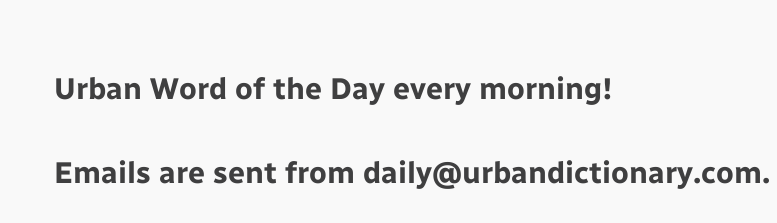Urban Word of the Day every morning!

Emails are sent from daily@urbandictionary.com.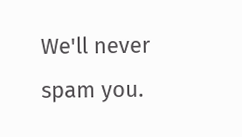We'll never spam you.